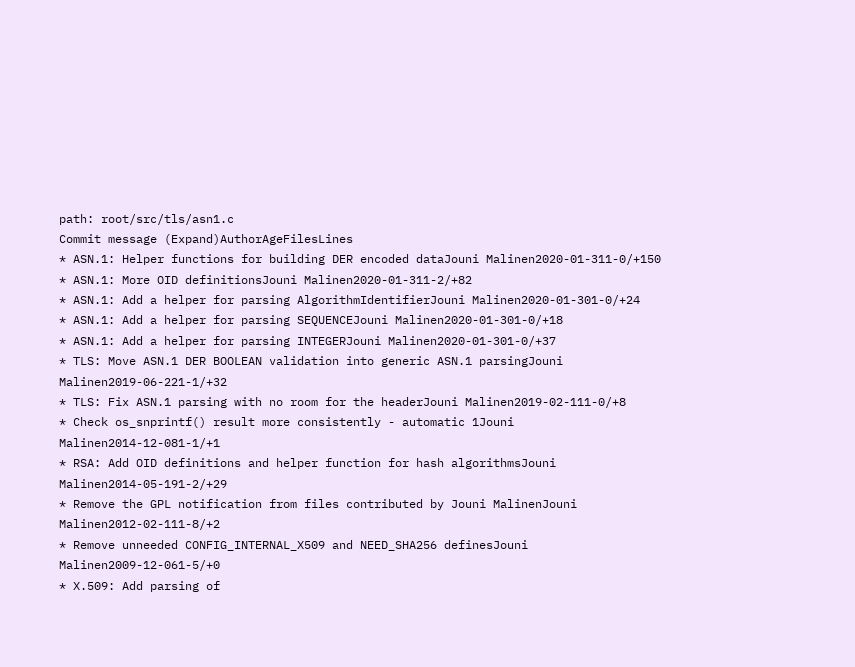path: root/src/tls/asn1.c
Commit message (Expand)AuthorAgeFilesLines
* ASN.1: Helper functions for building DER encoded dataJouni Malinen2020-01-311-0/+150
* ASN.1: More OID definitionsJouni Malinen2020-01-311-2/+82
* ASN.1: Add a helper for parsing AlgorithmIdentifierJouni Malinen2020-01-301-0/+24
* ASN.1: Add a helper for parsing SEQUENCEJouni Malinen2020-01-301-0/+18
* ASN.1: Add a helper for parsing INTEGERJouni Malinen2020-01-301-0/+37
* TLS: Move ASN.1 DER BOOLEAN validation into generic ASN.1 parsingJouni Malinen2019-06-221-1/+32
* TLS: Fix ASN.1 parsing with no room for the headerJouni Malinen2019-02-111-0/+8
* Check os_snprintf() result more consistently - automatic 1Jouni Malinen2014-12-081-1/+1
* RSA: Add OID definitions and helper function for hash algorithmsJouni Malinen2014-05-191-2/+29
* Remove the GPL notification from files contributed by Jouni MalinenJouni Malinen2012-02-111-8/+2
* Remove unneeded CONFIG_INTERNAL_X509 and NEED_SHA256 definesJouni Malinen2009-12-061-5/+0
* X.509: Add parsing of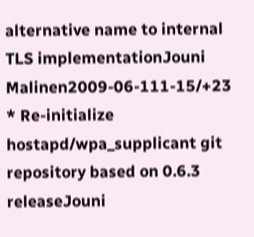alternative name to internal TLS implementationJouni Malinen2009-06-111-15/+23
* Re-initialize hostapd/wpa_supplicant git repository based on 0.6.3 releaseJouni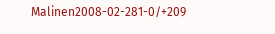Malinen2008-02-281-0/+209